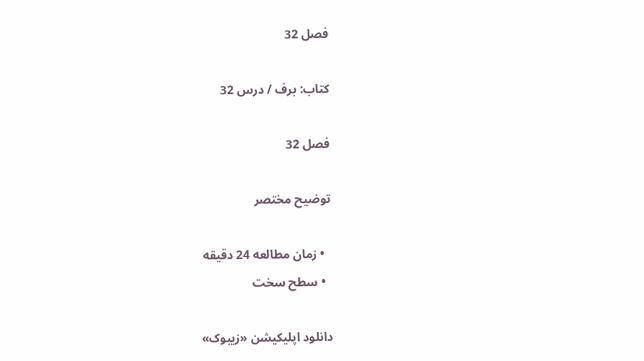فصل 32

کتاب: برف / درس 32

فصل 32

توضیح مختصر

  • زمان مطالعه 24 دقیقه
  • سطح سخت

دانلود اپلیکیشن «زیبوک»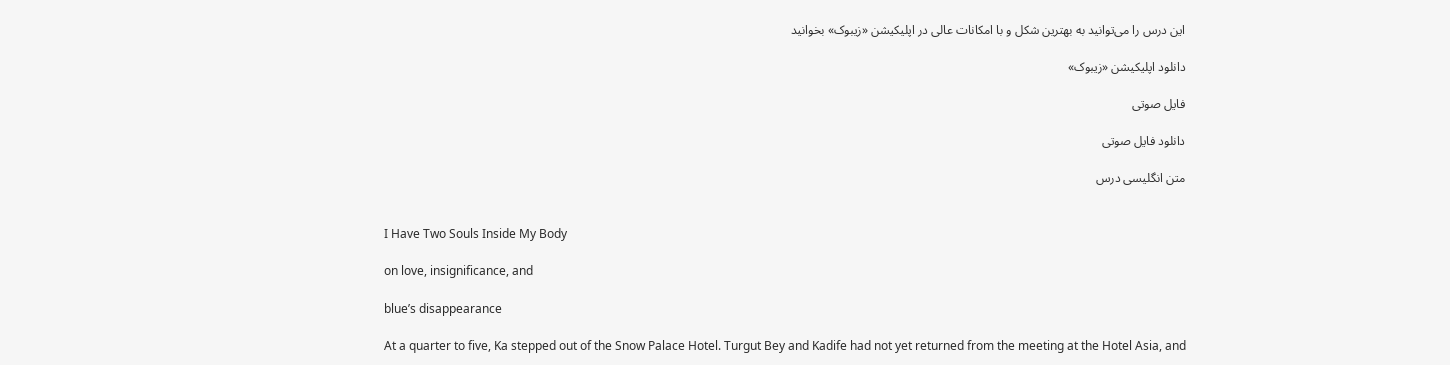این درس را می‌توانید به بهترین شکل و با امکانات عالی در اپلیکیشن «زیبوک» بخوانید

دانلود اپلیکیشن «زیبوک»

فایل صوتی

دانلود فایل صوتی

متن انگلیسی درس


I Have Two Souls Inside My Body

on love, insignificance, and

blue’s disappearance

At a quarter to five, Ka stepped out of the Snow Palace Hotel. Turgut Bey and Kadife had not yet returned from the meeting at the Hotel Asia, and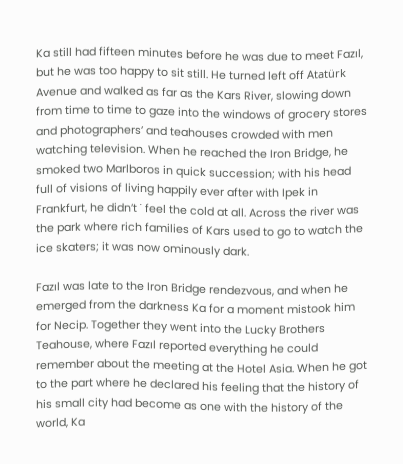Ka still had fifteen minutes before he was due to meet Fazıl, but he was too happy to sit still. He turned left off Atatürk Avenue and walked as far as the Kars River, slowing down from time to time to gaze into the windows of grocery stores and photographers’ and teahouses crowded with men watching television. When he reached the Iron Bridge, he smoked two Marlboros in quick succession; with his head full of visions of living happily ever after with Ipek in Frankfurt, he didn’t ˙ feel the cold at all. Across the river was the park where rich families of Kars used to go to watch the ice skaters; it was now ominously dark.

Fazıl was late to the Iron Bridge rendezvous, and when he emerged from the darkness Ka for a moment mistook him for Necip. Together they went into the Lucky Brothers Teahouse, where Fazıl reported everything he could remember about the meeting at the Hotel Asia. When he got to the part where he declared his feeling that the history of his small city had become as one with the history of the world, Ka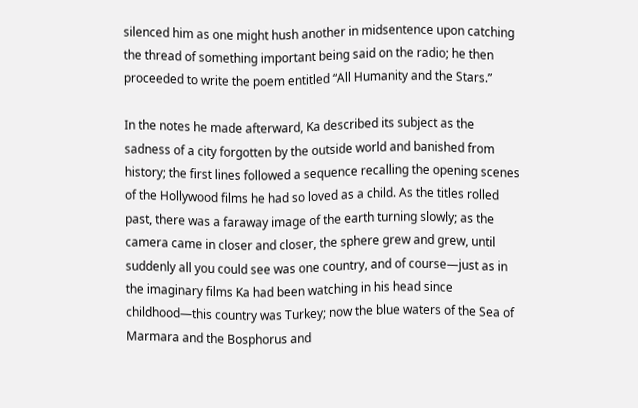silenced him as one might hush another in midsentence upon catching the thread of something important being said on the radio; he then proceeded to write the poem entitled “All Humanity and the Stars.”

In the notes he made afterward, Ka described its subject as the sadness of a city forgotten by the outside world and banished from history; the first lines followed a sequence recalling the opening scenes of the Hollywood films he had so loved as a child. As the titles rolled past, there was a faraway image of the earth turning slowly; as the camera came in closer and closer, the sphere grew and grew, until suddenly all you could see was one country, and of course—just as in the imaginary films Ka had been watching in his head since childhood—this country was Turkey; now the blue waters of the Sea of Marmara and the Bosphorus and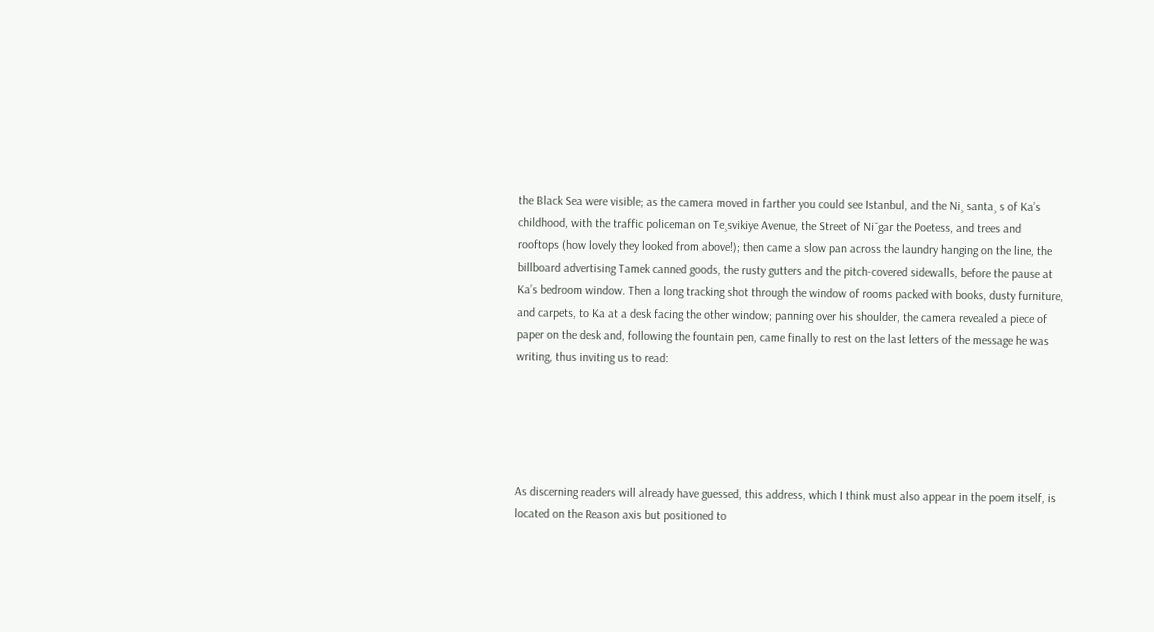the Black Sea were visible; as the camera moved in farther you could see Istanbul, and the Ni¸ santa¸ s of Ka’s childhood, with the traffic policeman on Te¸svikiye Avenue, the Street of Ni˘gar the Poetess, and trees and rooftops (how lovely they looked from above!); then came a slow pan across the laundry hanging on the line, the billboard advertising Tamek canned goods, the rusty gutters and the pitch-covered sidewalls, before the pause at Ka’s bedroom window. Then a long tracking shot through the window of rooms packed with books, dusty furniture, and carpets, to Ka at a desk facing the other window; panning over his shoulder, the camera revealed a piece of paper on the desk and, following the fountain pen, came finally to rest on the last letters of the message he was writing, thus inviting us to read:





As discerning readers will already have guessed, this address, which I think must also appear in the poem itself, is located on the Reason axis but positioned to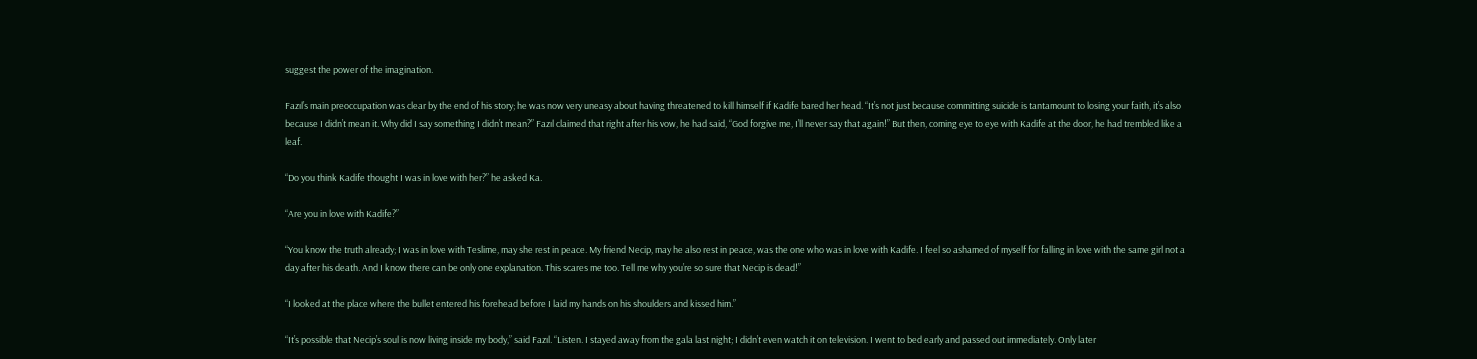suggest the power of the imagination.

Fazıl’s main preoccupation was clear by the end of his story; he was now very uneasy about having threatened to kill himself if Kadife bared her head. “It’s not just because committing suicide is tantamount to losing your faith, it’s also because I didn’t mean it. Why did I say something I didn’t mean?” Fazıl claimed that right after his vow, he had said, “God forgive me, I’ll never say that again!” But then, coming eye to eye with Kadife at the door, he had trembled like a leaf.

“Do you think Kadife thought I was in love with her?” he asked Ka.

“Are you in love with Kadife?”

“You know the truth already; I was in love with Teslime, may she rest in peace. My friend Necip, may he also rest in peace, was the one who was in love with Kadife. I feel so ashamed of myself for falling in love with the same girl not a day after his death. And I know there can be only one explanation. This scares me too. Tell me why you’re so sure that Necip is dead!”

“I looked at the place where the bullet entered his forehead before I laid my hands on his shoulders and kissed him.”

“It’s possible that Necip’s soul is now living inside my body,” said Fazıl. “Listen. I stayed away from the gala last night; I didn’t even watch it on television. I went to bed early and passed out immediately. Only later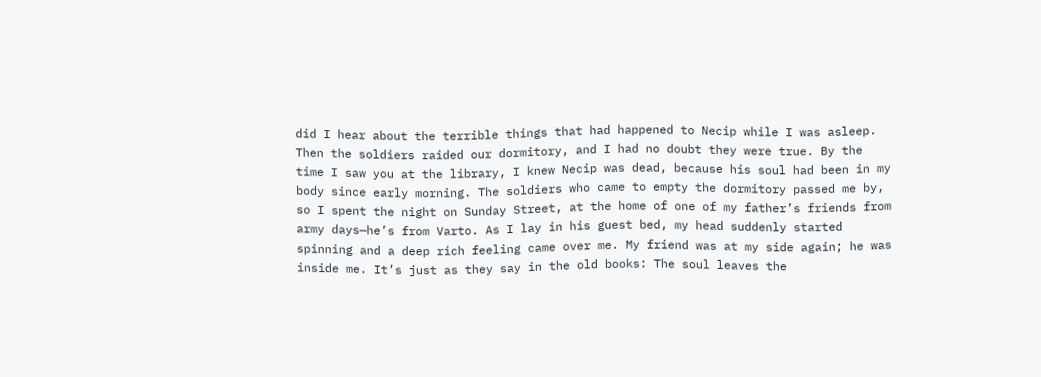did I hear about the terrible things that had happened to Necip while I was asleep. Then the soldiers raided our dormitory, and I had no doubt they were true. By the time I saw you at the library, I knew Necip was dead, because his soul had been in my body since early morning. The soldiers who came to empty the dormitory passed me by, so I spent the night on Sunday Street, at the home of one of my father’s friends from army days—he’s from Varto. As I lay in his guest bed, my head suddenly started spinning and a deep rich feeling came over me. My friend was at my side again; he was inside me. It’s just as they say in the old books: The soul leaves the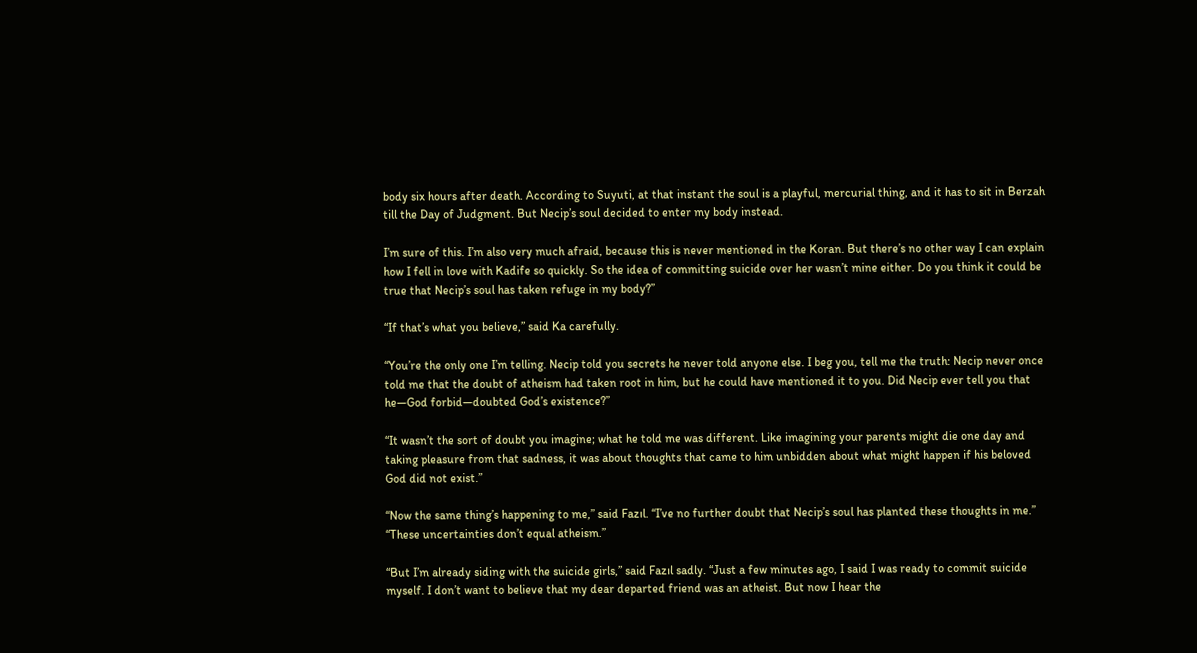body six hours after death. According to Suyuti, at that instant the soul is a playful, mercurial thing, and it has to sit in Berzah till the Day of Judgment. But Necip’s soul decided to enter my body instead.

I’m sure of this. I’m also very much afraid, because this is never mentioned in the Koran. But there’s no other way I can explain how I fell in love with Kadife so quickly. So the idea of committing suicide over her wasn’t mine either. Do you think it could be true that Necip’s soul has taken refuge in my body?”

“If that’s what you believe,” said Ka carefully.

“You’re the only one I’m telling. Necip told you secrets he never told anyone else. I beg you, tell me the truth: Necip never once told me that the doubt of atheism had taken root in him, but he could have mentioned it to you. Did Necip ever tell you that he—God forbid—doubted God’s existence?”

“It wasn’t the sort of doubt you imagine; what he told me was different. Like imagining your parents might die one day and taking pleasure from that sadness, it was about thoughts that came to him unbidden about what might happen if his beloved God did not exist.”

“Now the same thing’s happening to me,” said Fazıl. “I’ve no further doubt that Necip’s soul has planted these thoughts in me.” “These uncertainties don’t equal atheism.”

“But I’m already siding with the suicide girls,” said Fazıl sadly. “Just a few minutes ago, I said I was ready to commit suicide myself. I don’t want to believe that my dear departed friend was an atheist. But now I hear the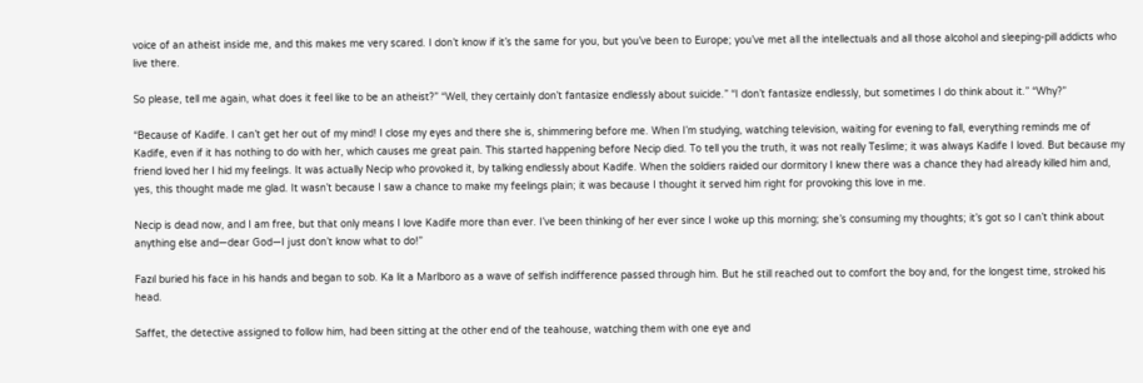voice of an atheist inside me, and this makes me very scared. I don’t know if it’s the same for you, but you’ve been to Europe; you’ve met all the intellectuals and all those alcohol and sleeping-pill addicts who live there.

So please, tell me again, what does it feel like to be an atheist?” “Well, they certainly don’t fantasize endlessly about suicide.” “I don’t fantasize endlessly, but sometimes I do think about it.” “Why?”

“Because of Kadife. I can’t get her out of my mind! I close my eyes and there she is, shimmering before me. When I’m studying, watching television, waiting for evening to fall, everything reminds me of Kadife, even if it has nothing to do with her, which causes me great pain. This started happening before Necip died. To tell you the truth, it was not really Teslime; it was always Kadife I loved. But because my friend loved her I hid my feelings. It was actually Necip who provoked it, by talking endlessly about Kadife. When the soldiers raided our dormitory I knew there was a chance they had already killed him and, yes, this thought made me glad. It wasn’t because I saw a chance to make my feelings plain; it was because I thought it served him right for provoking this love in me.

Necip is dead now, and I am free, but that only means I love Kadife more than ever. I’ve been thinking of her ever since I woke up this morning; she’s consuming my thoughts; it’s got so I can’t think about anything else and—dear God—I just don’t know what to do!”

Fazıl buried his face in his hands and began to sob. Ka lit a Marlboro as a wave of selfish indifference passed through him. But he still reached out to comfort the boy and, for the longest time, stroked his head.

Saffet, the detective assigned to follow him, had been sitting at the other end of the teahouse, watching them with one eye and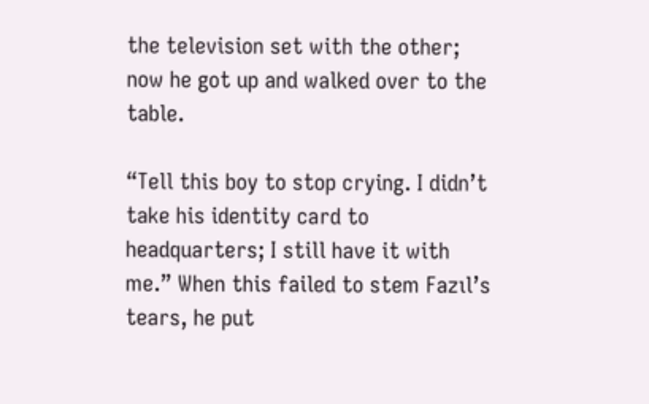the television set with the other; now he got up and walked over to the table.

“Tell this boy to stop crying. I didn’t take his identity card to headquarters; I still have it with me.” When this failed to stem Fazıl’s tears, he put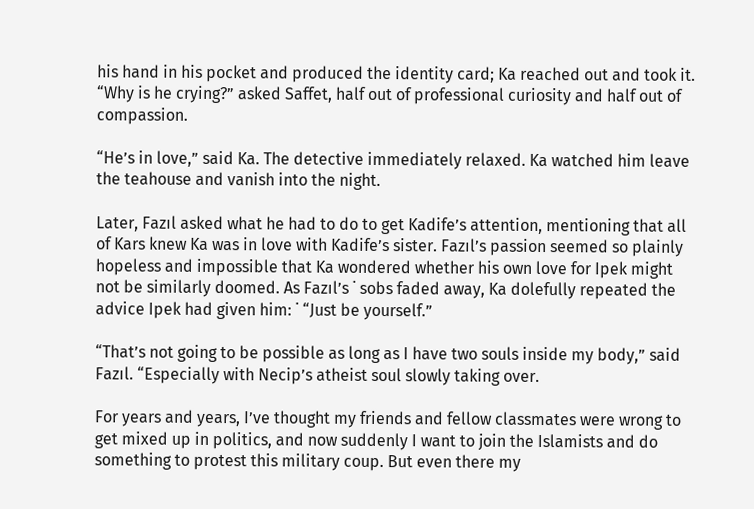his hand in his pocket and produced the identity card; Ka reached out and took it. “Why is he crying?” asked Saffet, half out of professional curiosity and half out of compassion.

“He’s in love,” said Ka. The detective immediately relaxed. Ka watched him leave the teahouse and vanish into the night.

Later, Fazıl asked what he had to do to get Kadife’s attention, mentioning that all of Kars knew Ka was in love with Kadife’s sister. Fazıl’s passion seemed so plainly hopeless and impossible that Ka wondered whether his own love for Ipek might not be similarly doomed. As Fazıl’s ˙ sobs faded away, Ka dolefully repeated the advice Ipek had given him: ˙ “Just be yourself.”

“That’s not going to be possible as long as I have two souls inside my body,” said Fazıl. “Especially with Necip’s atheist soul slowly taking over.

For years and years, I’ve thought my friends and fellow classmates were wrong to get mixed up in politics, and now suddenly I want to join the Islamists and do something to protest this military coup. But even there my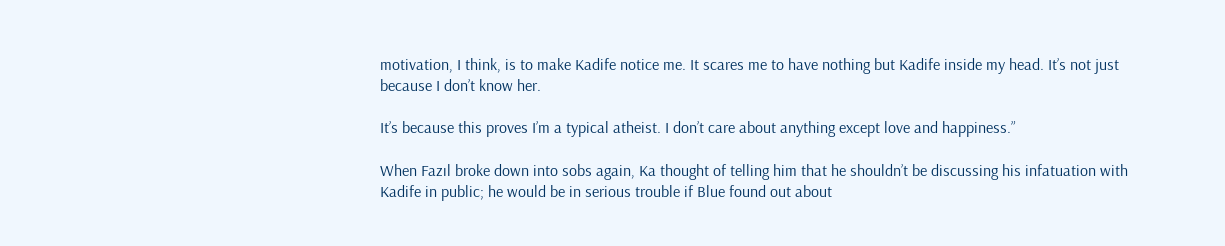motivation, I think, is to make Kadife notice me. It scares me to have nothing but Kadife inside my head. It’s not just because I don’t know her.

It’s because this proves I’m a typical atheist. I don’t care about anything except love and happiness.”

When Fazıl broke down into sobs again, Ka thought of telling him that he shouldn’t be discussing his infatuation with Kadife in public; he would be in serious trouble if Blue found out about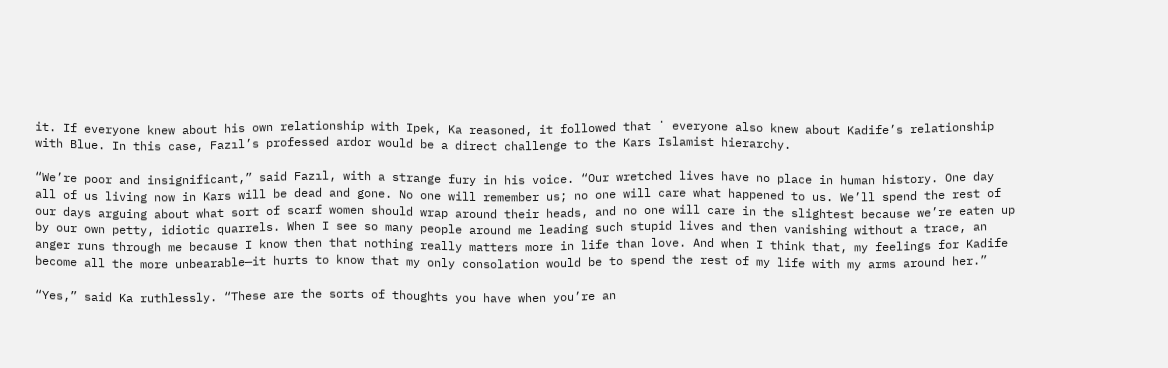it. If everyone knew about his own relationship with Ipek, Ka reasoned, it followed that ˙ everyone also knew about Kadife’s relationship with Blue. In this case, Fazıl’s professed ardor would be a direct challenge to the Kars Islamist hierarchy.

“We’re poor and insignificant,” said Fazıl, with a strange fury in his voice. “Our wretched lives have no place in human history. One day all of us living now in Kars will be dead and gone. No one will remember us; no one will care what happened to us. We’ll spend the rest of our days arguing about what sort of scarf women should wrap around their heads, and no one will care in the slightest because we’re eaten up by our own petty, idiotic quarrels. When I see so many people around me leading such stupid lives and then vanishing without a trace, an anger runs through me because I know then that nothing really matters more in life than love. And when I think that, my feelings for Kadife become all the more unbearable—it hurts to know that my only consolation would be to spend the rest of my life with my arms around her.”

“Yes,” said Ka ruthlessly. “These are the sorts of thoughts you have when you’re an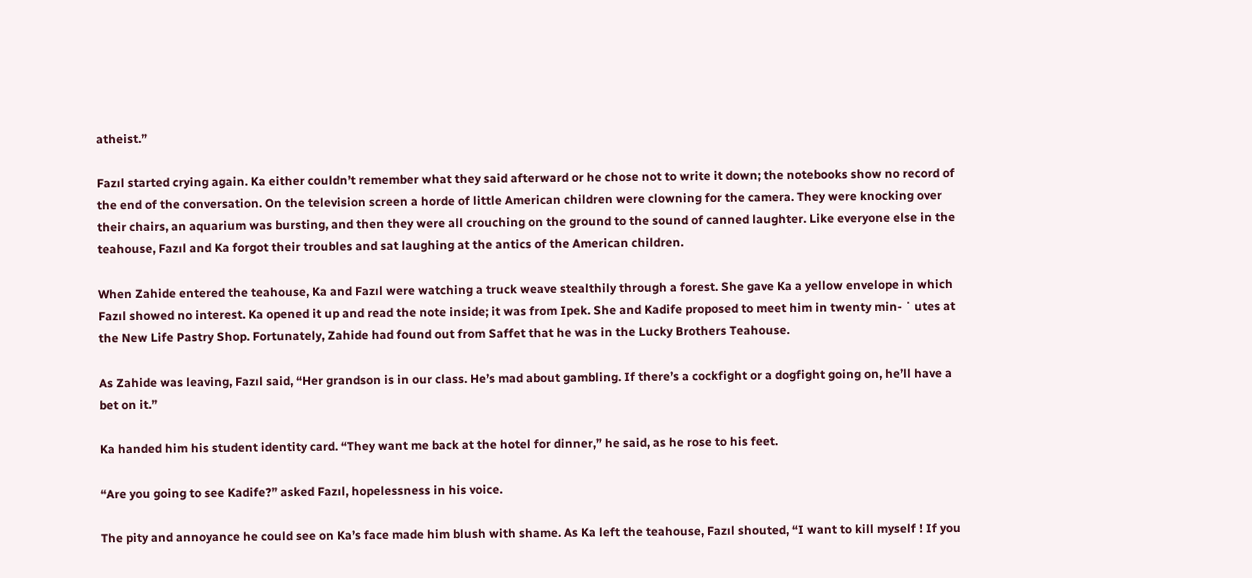atheist.”

Fazıl started crying again. Ka either couldn’t remember what they said afterward or he chose not to write it down; the notebooks show no record of the end of the conversation. On the television screen a horde of little American children were clowning for the camera. They were knocking over their chairs, an aquarium was bursting, and then they were all crouching on the ground to the sound of canned laughter. Like everyone else in the teahouse, Fazıl and Ka forgot their troubles and sat laughing at the antics of the American children.

When Zahide entered the teahouse, Ka and Fazıl were watching a truck weave stealthily through a forest. She gave Ka a yellow envelope in which Fazıl showed no interest. Ka opened it up and read the note inside; it was from Ipek. She and Kadife proposed to meet him in twenty min- ˙ utes at the New Life Pastry Shop. Fortunately, Zahide had found out from Saffet that he was in the Lucky Brothers Teahouse.

As Zahide was leaving, Fazıl said, “Her grandson is in our class. He’s mad about gambling. If there’s a cockfight or a dogfight going on, he’ll have a bet on it.”

Ka handed him his student identity card. “They want me back at the hotel for dinner,” he said, as he rose to his feet.

“Are you going to see Kadife?” asked Fazıl, hopelessness in his voice.

The pity and annoyance he could see on Ka’s face made him blush with shame. As Ka left the teahouse, Fazıl shouted, “I want to kill myself ! If you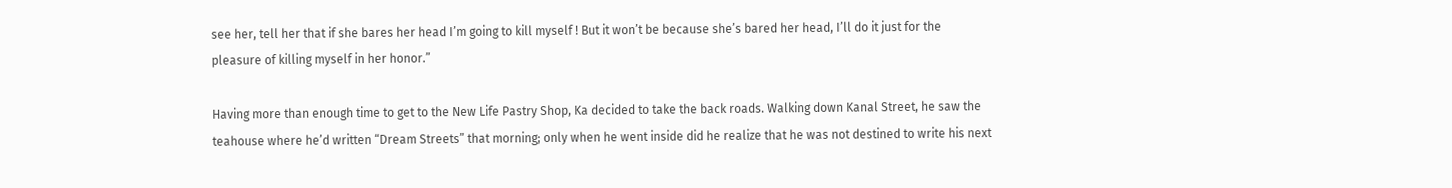see her, tell her that if she bares her head I’m going to kill myself ! But it won’t be because she’s bared her head, I’ll do it just for the pleasure of killing myself in her honor.”

Having more than enough time to get to the New Life Pastry Shop, Ka decided to take the back roads. Walking down Kanal Street, he saw the teahouse where he’d written “Dream Streets” that morning; only when he went inside did he realize that he was not destined to write his next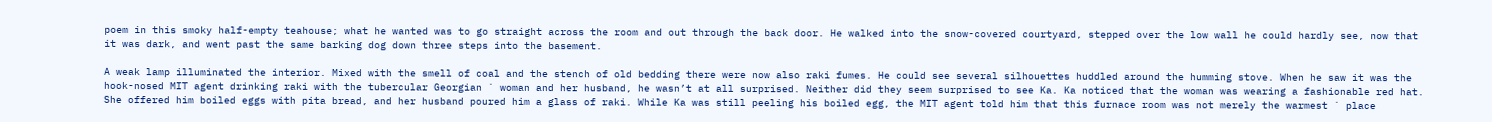poem in this smoky half-empty teahouse; what he wanted was to go straight across the room and out through the back door. He walked into the snow-covered courtyard, stepped over the low wall he could hardly see, now that it was dark, and went past the same barking dog down three steps into the basement.

A weak lamp illuminated the interior. Mixed with the smell of coal and the stench of old bedding there were now also raki fumes. He could see several silhouettes huddled around the humming stove. When he saw it was the hook-nosed MIT agent drinking raki with the tubercular Georgian ˙ woman and her husband, he wasn’t at all surprised. Neither did they seem surprised to see Ka. Ka noticed that the woman was wearing a fashionable red hat. She offered him boiled eggs with pita bread, and her husband poured him a glass of raki. While Ka was still peeling his boiled egg, the MIT agent told him that this furnace room was not merely the warmest ˙ place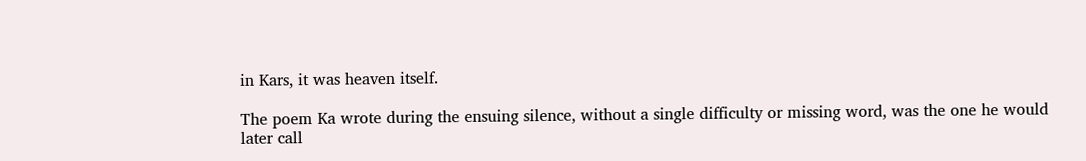in Kars, it was heaven itself.

The poem Ka wrote during the ensuing silence, without a single difficulty or missing word, was the one he would later call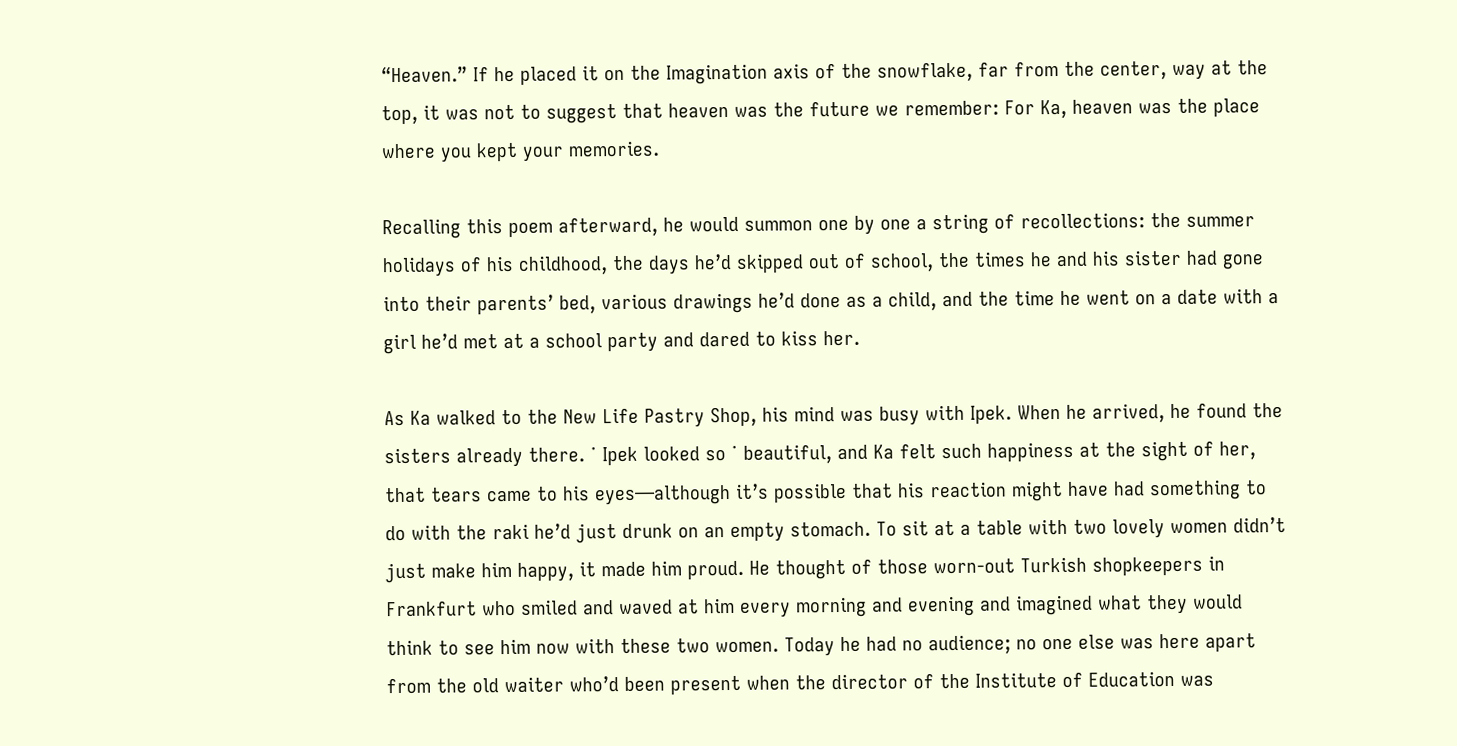“Heaven.” If he placed it on the Imagination axis of the snowflake, far from the center, way at the top, it was not to suggest that heaven was the future we remember: For Ka, heaven was the place where you kept your memories.

Recalling this poem afterward, he would summon one by one a string of recollections: the summer holidays of his childhood, the days he’d skipped out of school, the times he and his sister had gone into their parents’ bed, various drawings he’d done as a child, and the time he went on a date with a girl he’d met at a school party and dared to kiss her.

As Ka walked to the New Life Pastry Shop, his mind was busy with Ipek. When he arrived, he found the sisters already there. ˙ Ipek looked so ˙ beautiful, and Ka felt such happiness at the sight of her, that tears came to his eyes—although it’s possible that his reaction might have had something to do with the raki he’d just drunk on an empty stomach. To sit at a table with two lovely women didn’t just make him happy, it made him proud. He thought of those worn-out Turkish shopkeepers in Frankfurt who smiled and waved at him every morning and evening and imagined what they would think to see him now with these two women. Today he had no audience; no one else was here apart from the old waiter who’d been present when the director of the Institute of Education was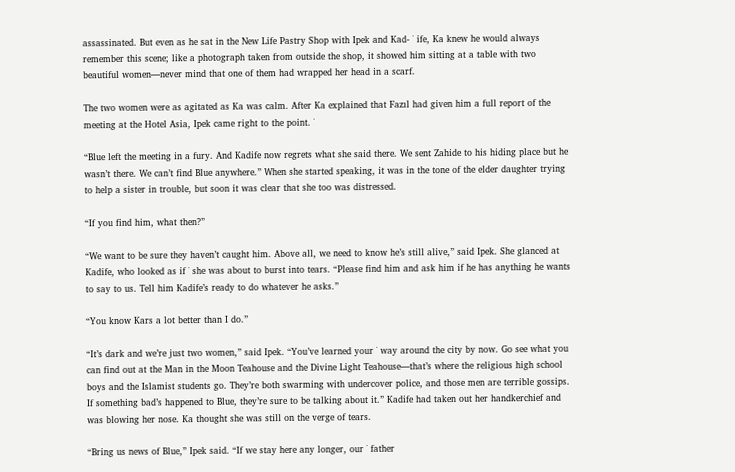assassinated. But even as he sat in the New Life Pastry Shop with Ipek and Kad- ˙ ife, Ka knew he would always remember this scene; like a photograph taken from outside the shop, it showed him sitting at a table with two beautiful women—never mind that one of them had wrapped her head in a scarf.

The two women were as agitated as Ka was calm. After Ka explained that Fazıl had given him a full report of the meeting at the Hotel Asia, Ipek came right to the point. ˙

“Blue left the meeting in a fury. And Kadife now regrets what she said there. We sent Zahide to his hiding place but he wasn’t there. We can’t find Blue anywhere.” When she started speaking, it was in the tone of the elder daughter trying to help a sister in trouble, but soon it was clear that she too was distressed.

“If you find him, what then?”

“We want to be sure they haven’t caught him. Above all, we need to know he’s still alive,” said Ipek. She glanced at Kadife, who looked as if ˙ she was about to burst into tears. “Please find him and ask him if he has anything he wants to say to us. Tell him Kadife’s ready to do whatever he asks.”

“You know Kars a lot better than I do.”

“It’s dark and we’re just two women,” said Ipek. “You’ve learned your ˙ way around the city by now. Go see what you can find out at the Man in the Moon Teahouse and the Divine Light Teahouse—that’s where the religious high school boys and the Islamist students go. They’re both swarming with undercover police, and those men are terrible gossips. If something bad’s happened to Blue, they’re sure to be talking about it.” Kadife had taken out her handkerchief and was blowing her nose. Ka thought she was still on the verge of tears.

“Bring us news of Blue,” Ipek said. “If we stay here any longer, our ˙ father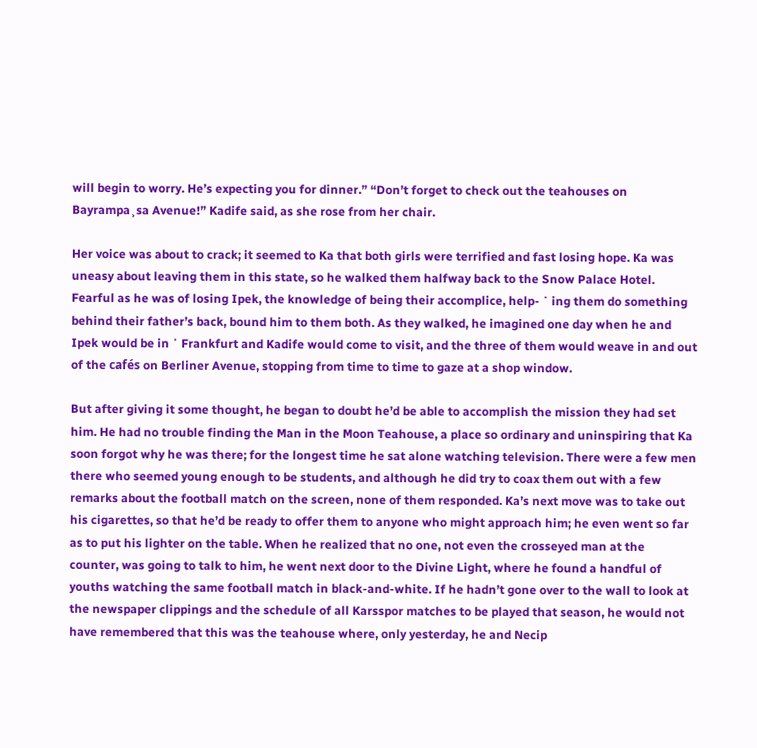will begin to worry. He’s expecting you for dinner.” “Don’t forget to check out the teahouses on Bayrampa¸sa Avenue!” Kadife said, as she rose from her chair.

Her voice was about to crack; it seemed to Ka that both girls were terrified and fast losing hope. Ka was uneasy about leaving them in this state, so he walked them halfway back to the Snow Palace Hotel. Fearful as he was of losing Ipek, the knowledge of being their accomplice, help- ˙ ing them do something behind their father’s back, bound him to them both. As they walked, he imagined one day when he and Ipek would be in ˙ Frankfurt and Kadife would come to visit, and the three of them would weave in and out of the cafés on Berliner Avenue, stopping from time to time to gaze at a shop window.

But after giving it some thought, he began to doubt he’d be able to accomplish the mission they had set him. He had no trouble finding the Man in the Moon Teahouse, a place so ordinary and uninspiring that Ka soon forgot why he was there; for the longest time he sat alone watching television. There were a few men there who seemed young enough to be students, and although he did try to coax them out with a few remarks about the football match on the screen, none of them responded. Ka’s next move was to take out his cigarettes, so that he’d be ready to offer them to anyone who might approach him; he even went so far as to put his lighter on the table. When he realized that no one, not even the crosseyed man at the counter, was going to talk to him, he went next door to the Divine Light, where he found a handful of youths watching the same football match in black-and-white. If he hadn’t gone over to the wall to look at the newspaper clippings and the schedule of all Karsspor matches to be played that season, he would not have remembered that this was the teahouse where, only yesterday, he and Necip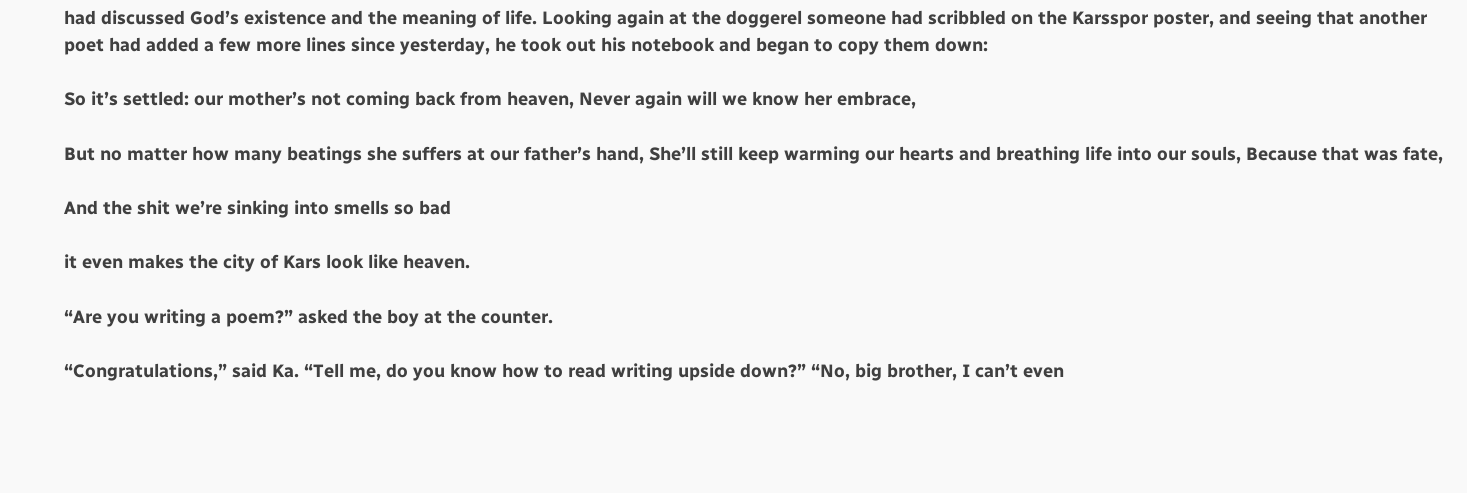had discussed God’s existence and the meaning of life. Looking again at the doggerel someone had scribbled on the Karsspor poster, and seeing that another poet had added a few more lines since yesterday, he took out his notebook and began to copy them down:

So it’s settled: our mother’s not coming back from heaven, Never again will we know her embrace,

But no matter how many beatings she suffers at our father’s hand, She’ll still keep warming our hearts and breathing life into our souls, Because that was fate,

And the shit we’re sinking into smells so bad

it even makes the city of Kars look like heaven.

“Are you writing a poem?” asked the boy at the counter.

“Congratulations,” said Ka. “Tell me, do you know how to read writing upside down?” “No, big brother, I can’t even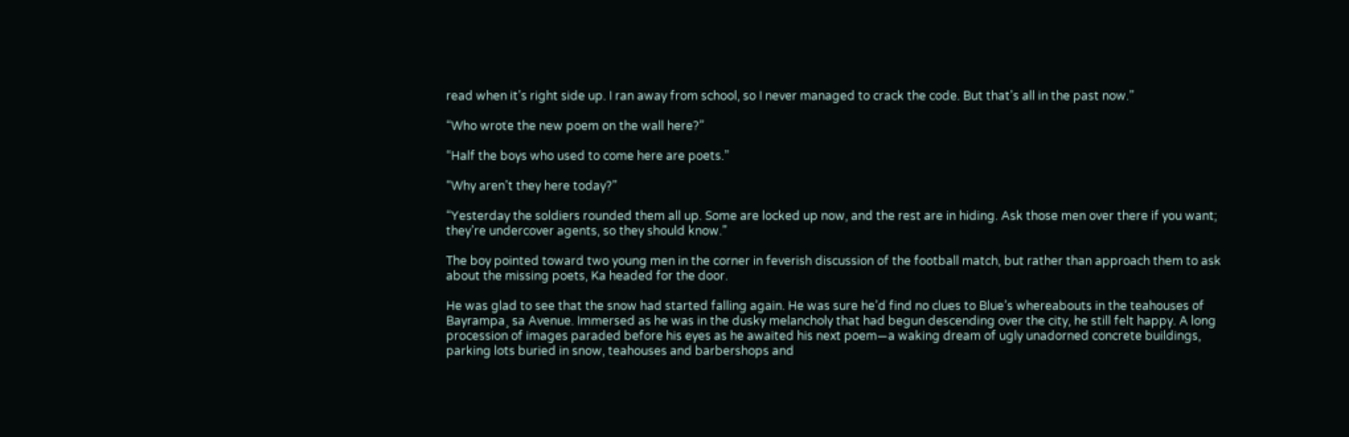read when it’s right side up. I ran away from school, so I never managed to crack the code. But that’s all in the past now.”

“Who wrote the new poem on the wall here?”

“Half the boys who used to come here are poets.”

“Why aren’t they here today?”

“Yesterday the soldiers rounded them all up. Some are locked up now, and the rest are in hiding. Ask those men over there if you want; they’re undercover agents, so they should know.”

The boy pointed toward two young men in the corner in feverish discussion of the football match, but rather than approach them to ask about the missing poets, Ka headed for the door.

He was glad to see that the snow had started falling again. He was sure he’d find no clues to Blue’s whereabouts in the teahouses of Bayrampa¸ sa Avenue. Immersed as he was in the dusky melancholy that had begun descending over the city, he still felt happy. A long procession of images paraded before his eyes as he awaited his next poem—a waking dream of ugly unadorned concrete buildings, parking lots buried in snow, teahouses and barbershops and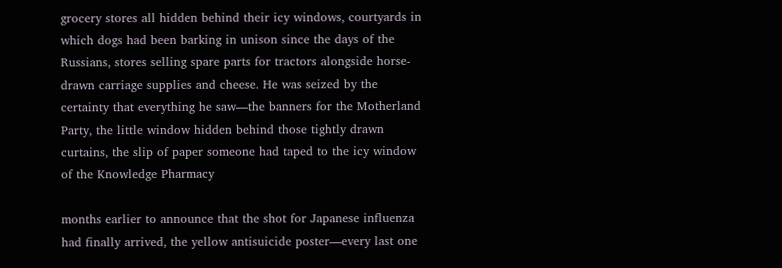grocery stores all hidden behind their icy windows, courtyards in which dogs had been barking in unison since the days of the Russians, stores selling spare parts for tractors alongside horse-drawn carriage supplies and cheese. He was seized by the certainty that everything he saw—the banners for the Motherland Party, the little window hidden behind those tightly drawn curtains, the slip of paper someone had taped to the icy window of the Knowledge Pharmacy

months earlier to announce that the shot for Japanese influenza had finally arrived, the yellow antisuicide poster—every last one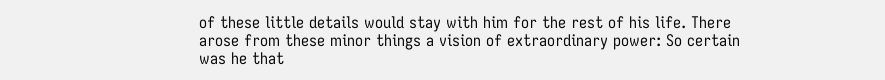of these little details would stay with him for the rest of his life. There arose from these minor things a vision of extraordinary power: So certain was he that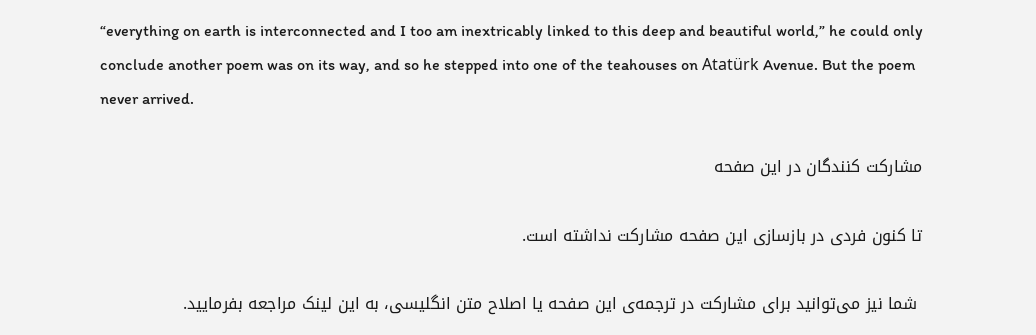“everything on earth is interconnected and I too am inextricably linked to this deep and beautiful world,” he could only conclude another poem was on its way, and so he stepped into one of the teahouses on Atatürk Avenue. But the poem never arrived.

مشارکت کنندگان در این صفحه

تا کنون فردی در بازسازی این صفحه مشارکت نداشته است.

 شما نیز می‌توانید برای مشارکت در ترجمه‌ی این صفحه یا اصلاح متن انگلیسی، به این لینک مراجعه بفرمایید.